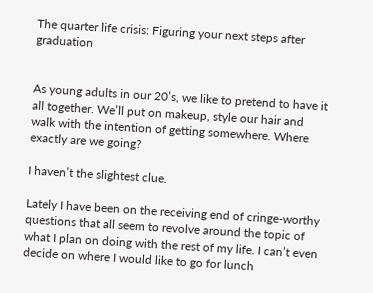The quarter life crisis: Figuring your next steps after graduation


As young adults in our 20’s, we like to pretend to have it all together. We’ll put on makeup, style our hair and walk with the intention of getting somewhere. Where exactly are we going?

I haven’t the slightest clue.

Lately I have been on the receiving end of cringe-worthy questions that all seem to revolve around the topic of what I plan on doing with the rest of my life. I can’t even decide on where I would like to go for lunch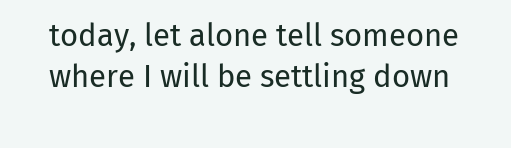today, let alone tell someone where I will be settling down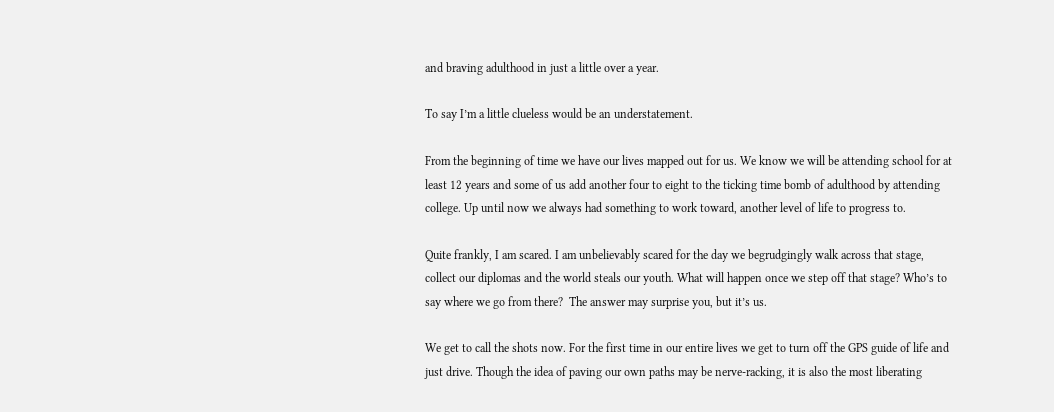and braving adulthood in just a little over a year.

To say I’m a little clueless would be an understatement.

From the beginning of time we have our lives mapped out for us. We know we will be attending school for at least 12 years and some of us add another four to eight to the ticking time bomb of adulthood by attending college. Up until now we always had something to work toward, another level of life to progress to.

Quite frankly, I am scared. I am unbelievably scared for the day we begrudgingly walk across that stage, collect our diplomas and the world steals our youth. What will happen once we step off that stage? Who’s to say where we go from there?  The answer may surprise you, but it’s us.

We get to call the shots now. For the first time in our entire lives we get to turn off the GPS guide of life and just drive. Though the idea of paving our own paths may be nerve-racking, it is also the most liberating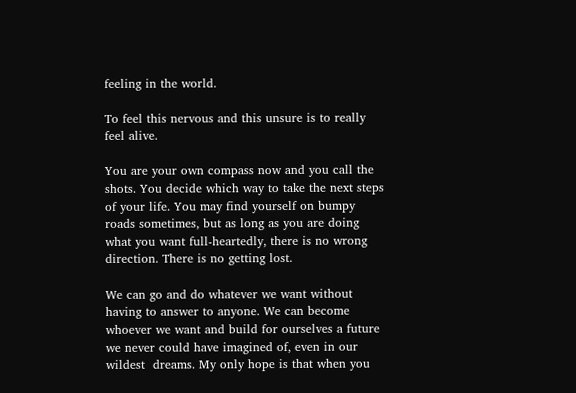feeling in the world.

To feel this nervous and this unsure is to really feel alive.

You are your own compass now and you call the shots. You decide which way to take the next steps of your life. You may find yourself on bumpy roads sometimes, but as long as you are doing what you want full-heartedly, there is no wrong direction. There is no getting lost.

We can go and do whatever we want without having to answer to anyone. We can become whoever we want and build for ourselves a future we never could have imagined of, even in our wildest  dreams. My only hope is that when you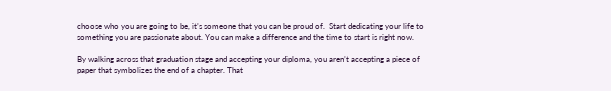choose who you are going to be, it’s someone that you can be proud of.  Start dedicating your life to something you are passionate about. You can make a difference and the time to start is right now.

By walking across that graduation stage and accepting your diploma, you aren’t accepting a piece of paper that symbolizes the end of a chapter. That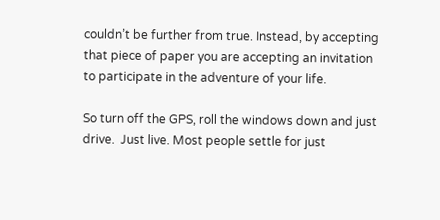couldn’t be further from true. Instead, by accepting that piece of paper you are accepting an invitation to participate in the adventure of your life.

So turn off the GPS, roll the windows down and just drive.  Just live. Most people settle for just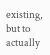existing, but to actually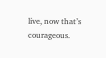live, now that’s courageous.